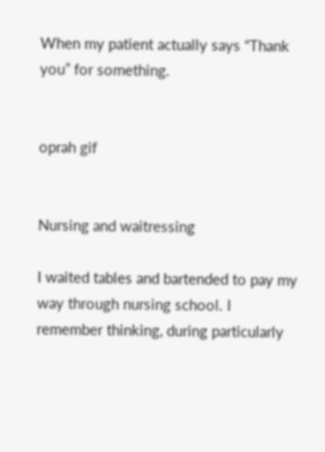When my patient actually says “Thank you” for something.


oprah gif


Nursing and waitressing

I waited tables and bartended to pay my way through nursing school. I remember thinking, during particularly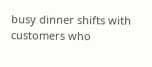busy dinner shifts with customers who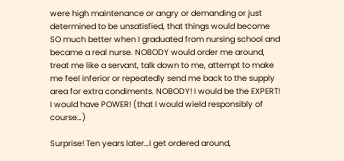were high maintenance or angry or demanding or just determined to be unsatisfied, that things would become SO much better when I graduated from nursing school and became a real nurse. NOBODY would order me around, treat me like a servant, talk down to me, attempt to make me feel inferior or repeatedly send me back to the supply area for extra condiments. NOBODY! I would be the EXPERT! I would have POWER! (that I would wield responsibly of course…)

Surprise! Ten years later…I get ordered around,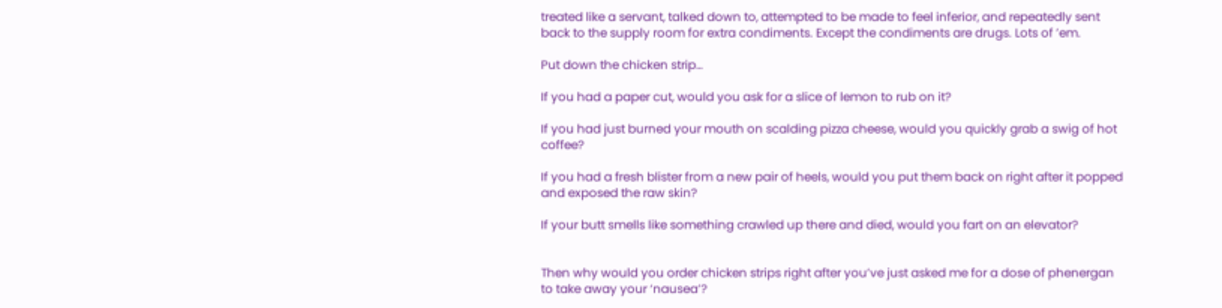treated like a servant, talked down to, attempted to be made to feel inferior, and repeatedly sent back to the supply room for extra condiments. Except the condiments are drugs. Lots of ’em.

Put down the chicken strip…

If you had a paper cut, would you ask for a slice of lemon to rub on it?

If you had just burned your mouth on scalding pizza cheese, would you quickly grab a swig of hot coffee?

If you had a fresh blister from a new pair of heels, would you put them back on right after it popped and exposed the raw skin?

If your butt smells like something crawled up there and died, would you fart on an elevator?


Then why would you order chicken strips right after you’ve just asked me for a dose of phenergan to take away your ‘nausea’?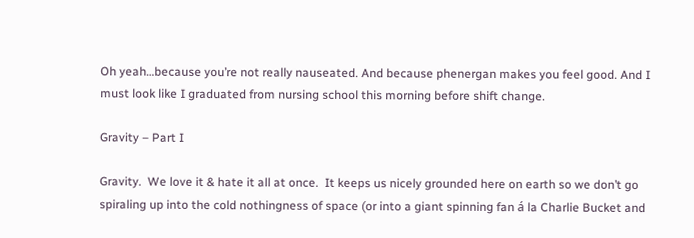Oh yeah…because you’re not really nauseated. And because phenergan makes you feel good. And I must look like I graduated from nursing school this morning before shift change.

Gravity – Part I

Gravity.  We love it & hate it all at once.  It keeps us nicely grounded here on earth so we don’t go spiraling up into the cold nothingness of space (or into a giant spinning fan á la Charlie Bucket and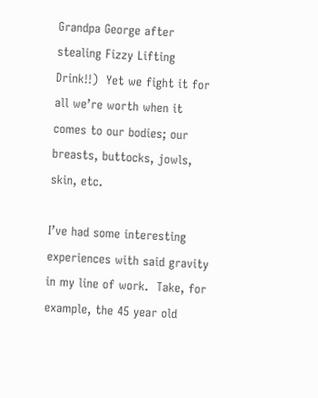Grandpa George after stealing Fizzy Lifting Drink!!)  Yet we fight it for all we’re worth when it comes to our bodies; our breasts, buttocks, jowls, skin, etc.

I’ve had some interesting experiences with said gravity in my line of work.  Take, for example, the 45 year old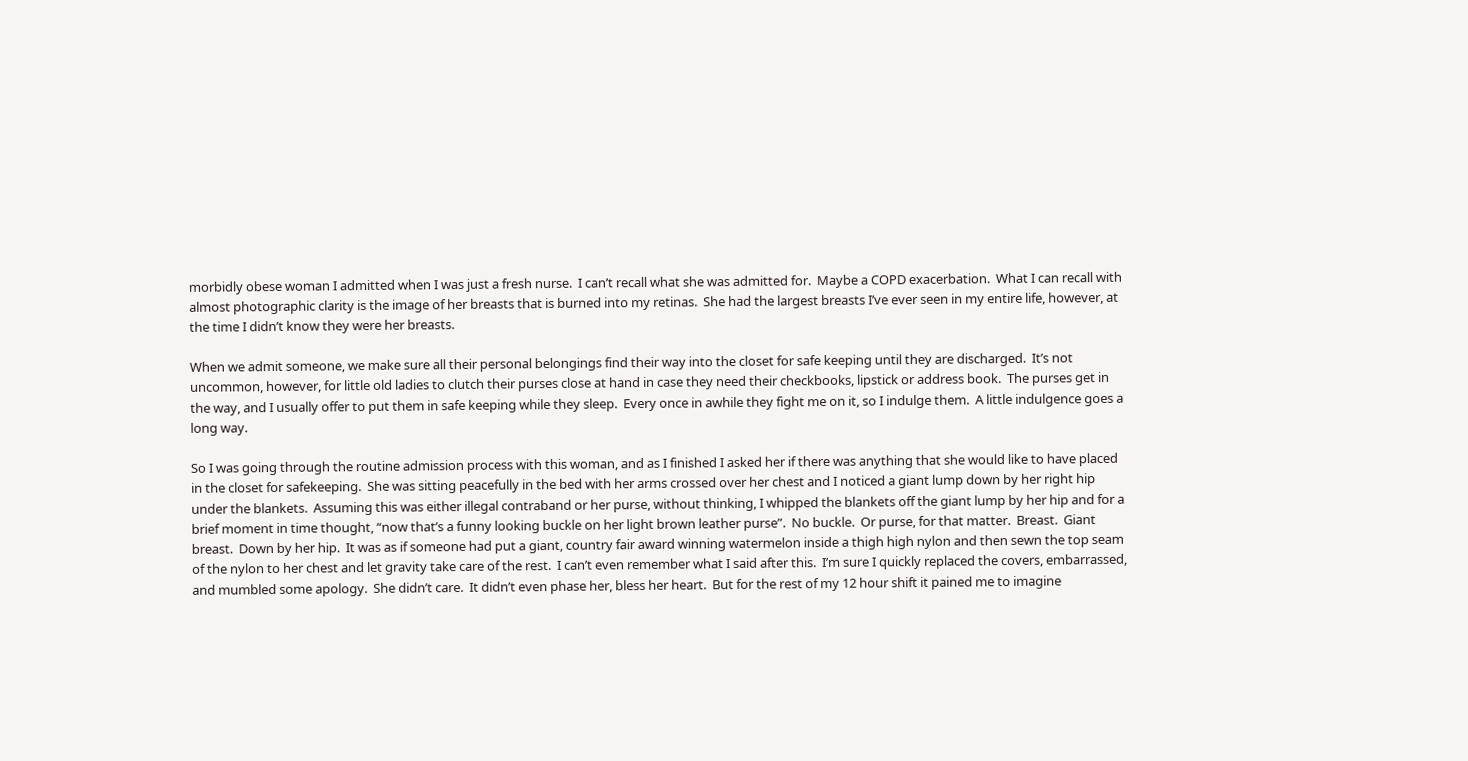morbidly obese woman I admitted when I was just a fresh nurse.  I can’t recall what she was admitted for.  Maybe a COPD exacerbation.  What I can recall with almost photographic clarity is the image of her breasts that is burned into my retinas.  She had the largest breasts I’ve ever seen in my entire life, however, at the time I didn’t know they were her breasts.

When we admit someone, we make sure all their personal belongings find their way into the closet for safe keeping until they are discharged.  It’s not uncommon, however, for little old ladies to clutch their purses close at hand in case they need their checkbooks, lipstick or address book.  The purses get in the way, and I usually offer to put them in safe keeping while they sleep.  Every once in awhile they fight me on it, so I indulge them.  A little indulgence goes a long way.

So I was going through the routine admission process with this woman, and as I finished I asked her if there was anything that she would like to have placed in the closet for safekeeping.  She was sitting peacefully in the bed with her arms crossed over her chest and I noticed a giant lump down by her right hip under the blankets.  Assuming this was either illegal contraband or her purse, without thinking, I whipped the blankets off the giant lump by her hip and for a brief moment in time thought, “now that’s a funny looking buckle on her light brown leather purse”.  No buckle.  Or purse, for that matter.  Breast.  Giant breast.  Down by her hip.  It was as if someone had put a giant, country fair award winning watermelon inside a thigh high nylon and then sewn the top seam of the nylon to her chest and let gravity take care of the rest.  I can’t even remember what I said after this.  I’m sure I quickly replaced the covers, embarrassed, and mumbled some apology.  She didn’t care.  It didn’t even phase her, bless her heart.  But for the rest of my 12 hour shift it pained me to imagine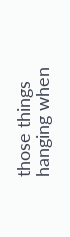those things hanging when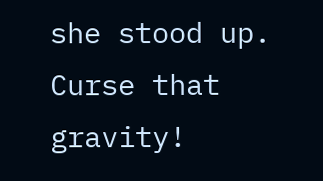she stood up.  Curse that gravity!